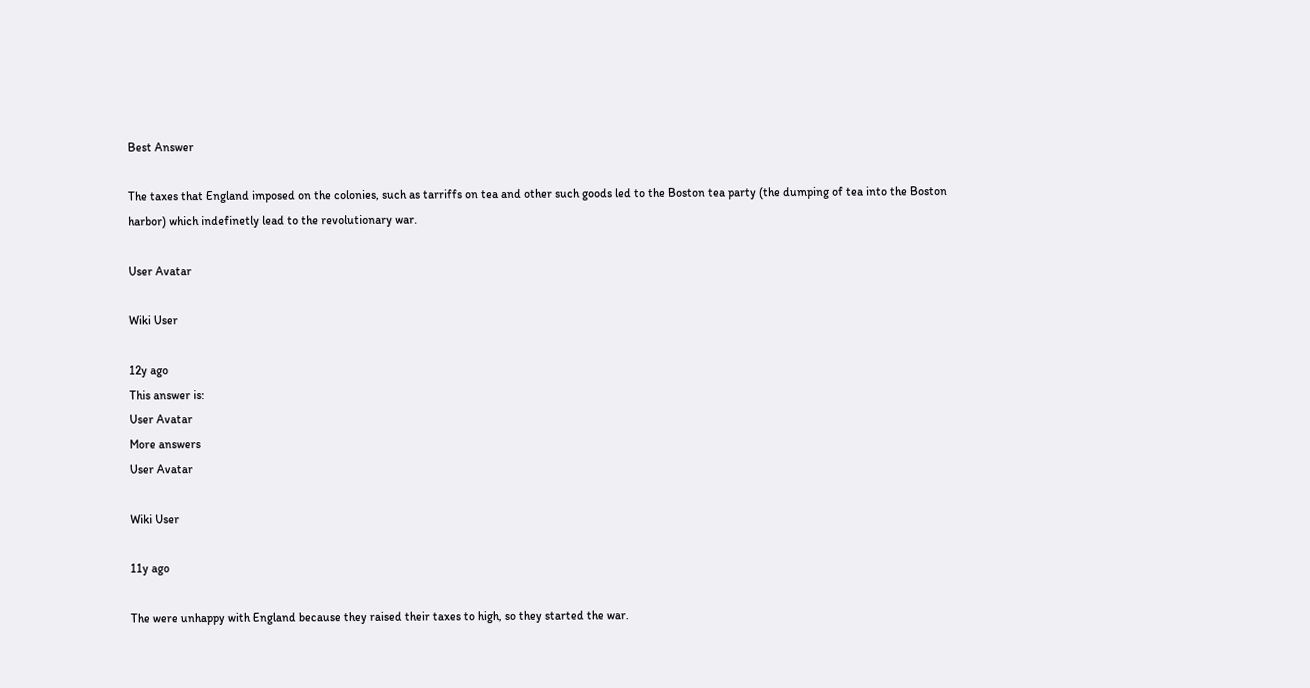Best Answer

The taxes that England imposed on the colonies, such as tarriffs on tea and other such goods led to the Boston tea party (the dumping of tea into the Boston harbor) which indefinetly lead to the revolutionary war.

User Avatar

Wiki User

12y ago
This answer is:
User Avatar
More answers
User Avatar

Wiki User

11y ago

The were unhappy with England because they raised their taxes to high, so they started the war.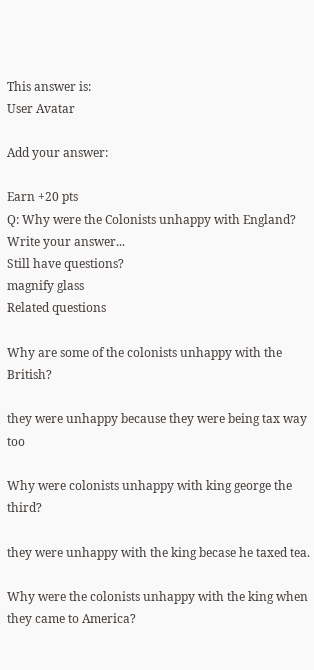This answer is:
User Avatar

Add your answer:

Earn +20 pts
Q: Why were the Colonists unhappy with England?
Write your answer...
Still have questions?
magnify glass
Related questions

Why are some of the colonists unhappy with the British?

they were unhappy because they were being tax way too

Why were colonists unhappy with king george the third?

they were unhappy with the king becase he taxed tea.

Why were the colonists unhappy with the king when they came to America?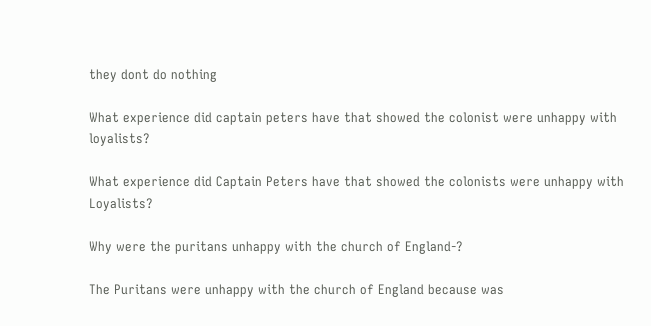they dont do nothing

What experience did captain peters have that showed the colonist were unhappy with loyalists?

What experience did Captain Peters have that showed the colonists were unhappy with Loyalists?

Why were the puritans unhappy with the church of England-?

The Puritans were unhappy with the church of England because was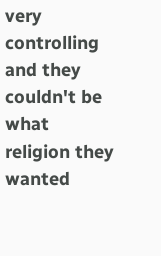very controlling and they couldn't be what religion they wanted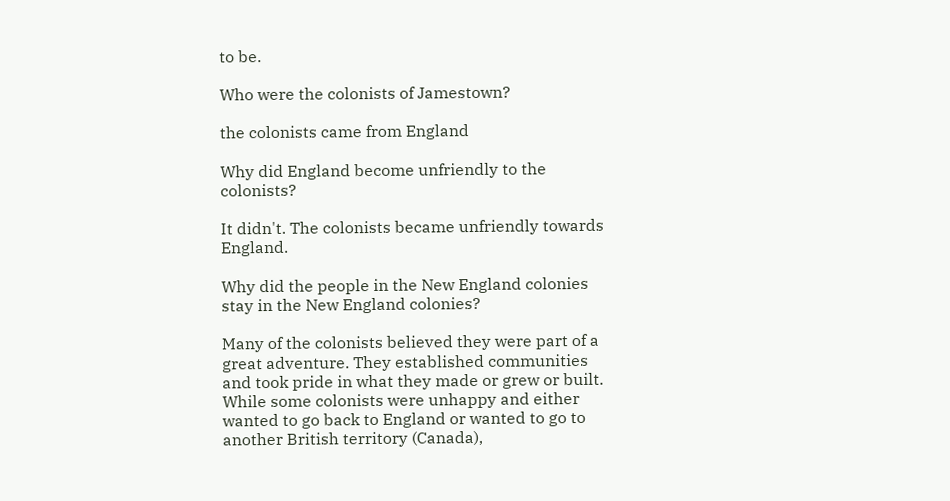to be.

Who were the colonists of Jamestown?

the colonists came from England

Why did England become unfriendly to the colonists?

It didn't. The colonists became unfriendly towards England.

Why did the people in the New England colonies stay in the New England colonies?

Many of the colonists believed they were part of a great adventure. They established communities and took pride in what they made or grew or built. While some colonists were unhappy and either wanted to go back to England or wanted to go to another British territory (Canada),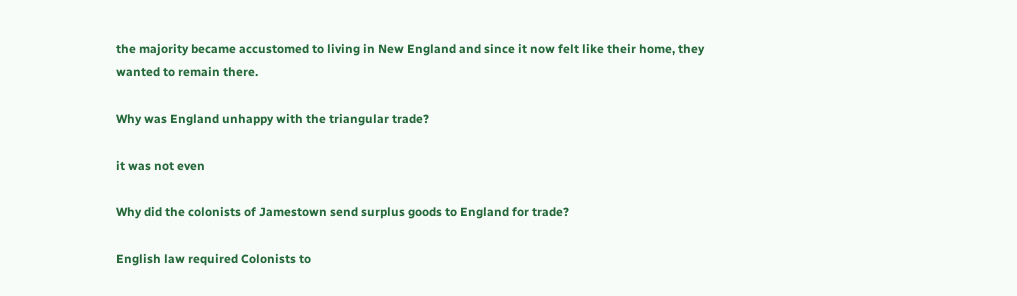the majority became accustomed to living in New England and since it now felt like their home, they wanted to remain there.

Why was England unhappy with the triangular trade?

it was not even

Why did the colonists of Jamestown send surplus goods to England for trade?

English law required Colonists to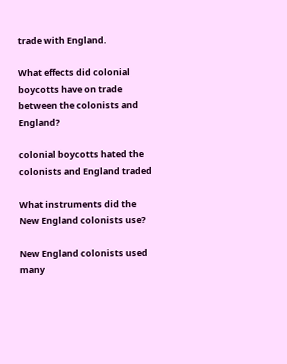trade with England.

What effects did colonial boycotts have on trade between the colonists and England?

colonial boycotts hated the colonists and England traded

What instruments did the New England colonists use?

New England colonists used many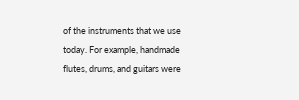of the instruments that we use today. For example, handmade flutes, drums, and guitars were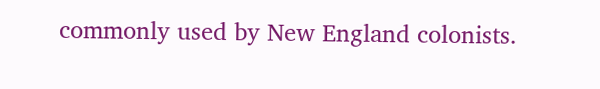commonly used by New England colonists.